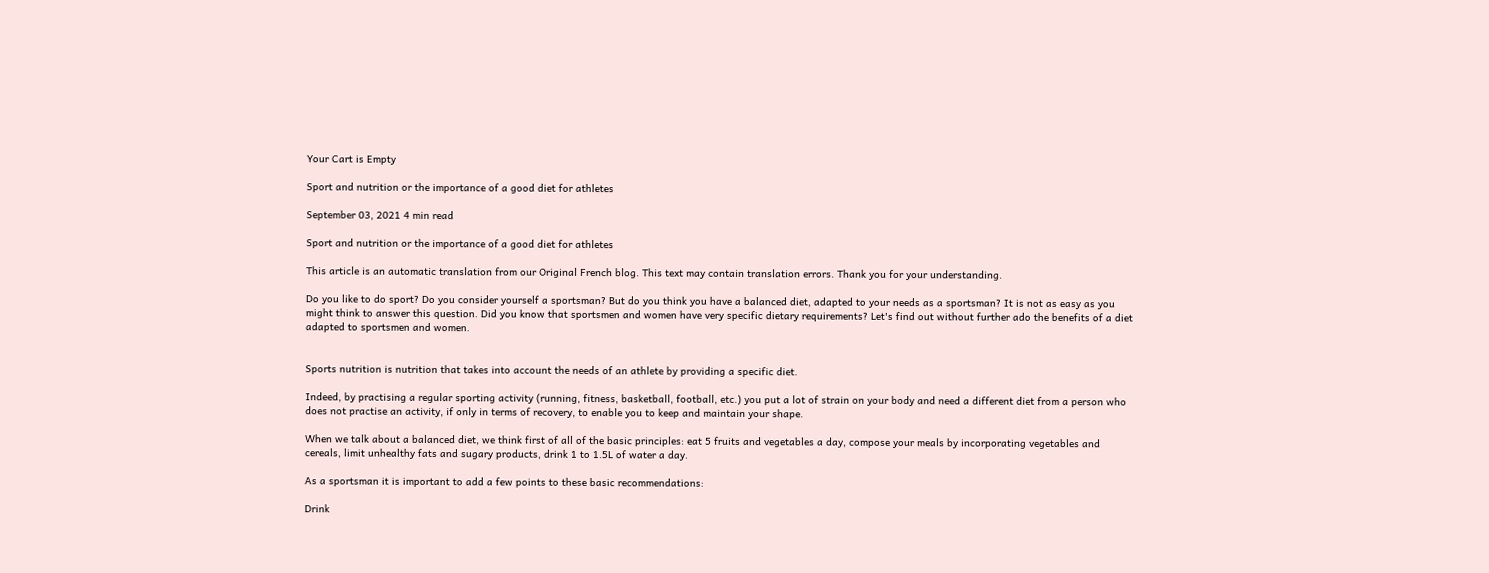Your Cart is Empty

Sport and nutrition or the importance of a good diet for athletes

September 03, 2021 4 min read

Sport and nutrition or the importance of a good diet for athletes

This article is an automatic translation from our Original French blog. This text may contain translation errors. Thank you for your understanding.

Do you like to do sport? Do you consider yourself a sportsman? But do you think you have a balanced diet, adapted to your needs as a sportsman? It is not as easy as you might think to answer this question. Did you know that sportsmen and women have very specific dietary requirements? Let's find out without further ado the benefits of a diet adapted to sportsmen and women.


Sports nutrition is nutrition that takes into account the needs of an athlete by providing a specific diet.

Indeed, by practising a regular sporting activity (running, fitness, basketball, football, etc.) you put a lot of strain on your body and need a different diet from a person who does not practise an activity, if only in terms of recovery, to enable you to keep and maintain your shape.

When we talk about a balanced diet, we think first of all of the basic principles: eat 5 fruits and vegetables a day, compose your meals by incorporating vegetables and cereals, limit unhealthy fats and sugary products, drink 1 to 1.5L of water a day.

As a sportsman it is important to add a few points to these basic recommendations:

Drink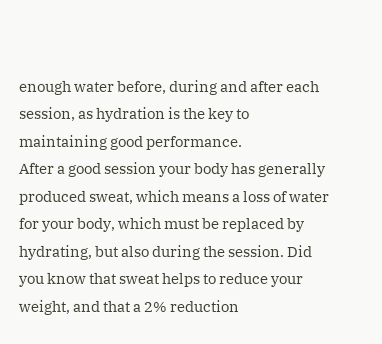enough water before, during and after each session, as hydration is the key to maintaining good performance.
After a good session your body has generally produced sweat, which means a loss of water for your body, which must be replaced by hydrating, but also during the session. Did you know that sweat helps to reduce your weight, and that a 2% reduction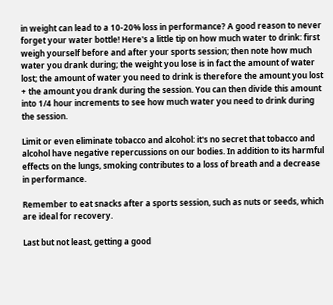in weight can lead to a 10-20% loss in performance? A good reason to never forget your water bottle! Here's a little tip on how much water to drink: first weigh yourself before and after your sports session; then note how much water you drank during; the weight you lose is in fact the amount of water lost; the amount of water you need to drink is therefore the amount you lost + the amount you drank during the session. You can then divide this amount into 1/4 hour increments to see how much water you need to drink during the session.

Limit or even eliminate tobacco and alcohol: it's no secret that tobacco and alcohol have negative repercussions on our bodies. In addition to its harmful effects on the lungs, smoking contributes to a loss of breath and a decrease in performance.

Remember to eat snacks after a sports session, such as nuts or seeds, which are ideal for recovery.

Last but not least, getting a good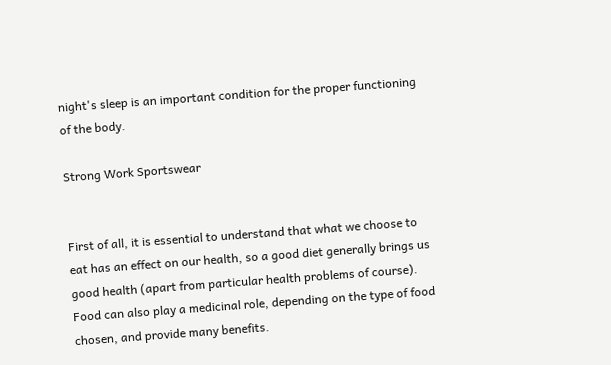night's sleep is an important condition for the proper functioning of the body.

Strong Work Sportswear


First of all, it is essential to understand that what we choose to eat has an effect on our health, so a good diet generally brings us good health (apart from particular health problems of course). Food can also play a medicinal role, depending on the type of food chosen, and provide many benefits.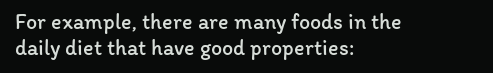For example, there are many foods in the daily diet that have good properties: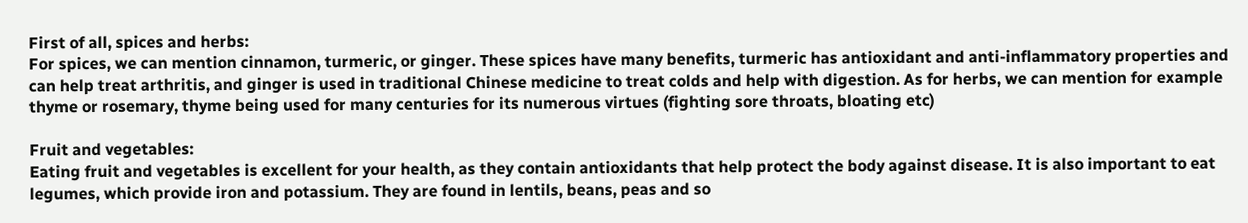First of all, spices and herbs:
For spices, we can mention cinnamon, turmeric, or ginger. These spices have many benefits, turmeric has antioxidant and anti-inflammatory properties and can help treat arthritis, and ginger is used in traditional Chinese medicine to treat colds and help with digestion. As for herbs, we can mention for example thyme or rosemary, thyme being used for many centuries for its numerous virtues (fighting sore throats, bloating etc)

Fruit and vegetables:
Eating fruit and vegetables is excellent for your health, as they contain antioxidants that help protect the body against disease. It is also important to eat legumes, which provide iron and potassium. They are found in lentils, beans, peas and so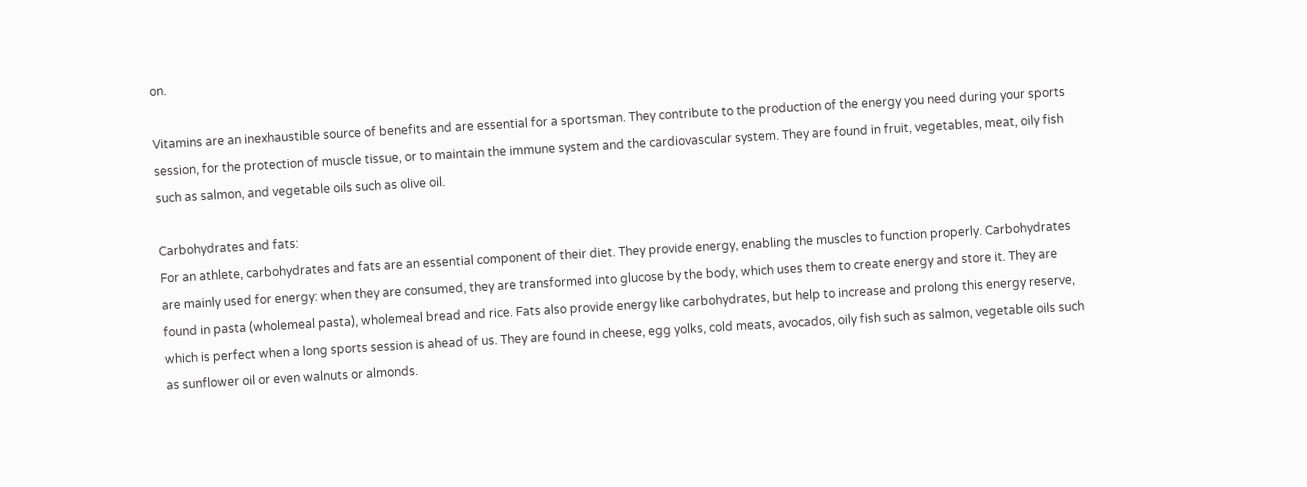on.

Vitamins are an inexhaustible source of benefits and are essential for a sportsman. They contribute to the production of the energy you need during your sports session, for the protection of muscle tissue, or to maintain the immune system and the cardiovascular system. They are found in fruit, vegetables, meat, oily fish such as salmon, and vegetable oils such as olive oil.

Carbohydrates and fats:
For an athlete, carbohydrates and fats are an essential component of their diet. They provide energy, enabling the muscles to function properly. Carbohydrates are mainly used for energy: when they are consumed, they are transformed into glucose by the body, which uses them to create energy and store it. They are found in pasta (wholemeal pasta), wholemeal bread and rice. Fats also provide energy like carbohydrates, but help to increase and prolong this energy reserve, which is perfect when a long sports session is ahead of us. They are found in cheese, egg yolks, cold meats, avocados, oily fish such as salmon, vegetable oils such as sunflower oil or even walnuts or almonds.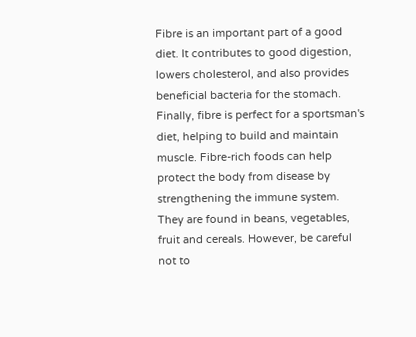Fibre is an important part of a good diet. It contributes to good digestion, lowers cholesterol, and also provides beneficial bacteria for the stomach. Finally, fibre is perfect for a sportsman's diet, helping to build and maintain muscle. Fibre-rich foods can help protect the body from disease by strengthening the immune system. They are found in beans, vegetables, fruit and cereals. However, be careful not to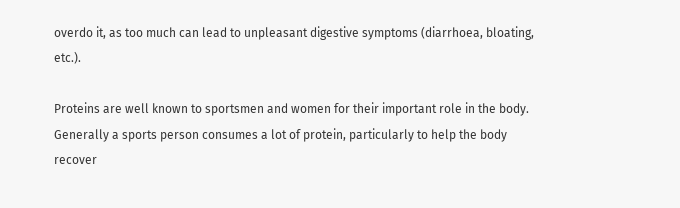overdo it, as too much can lead to unpleasant digestive symptoms (diarrhoea, bloating, etc.).

Proteins are well known to sportsmen and women for their important role in the body. Generally a sports person consumes a lot of protein, particularly to help the body recover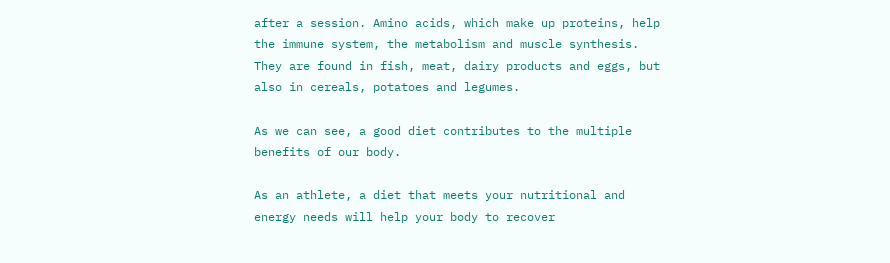after a session. Amino acids, which make up proteins, help the immune system, the metabolism and muscle synthesis. They are found in fish, meat, dairy products and eggs, but also in cereals, potatoes and legumes.

As we can see, a good diet contributes to the multiple benefits of our body.

As an athlete, a diet that meets your nutritional and energy needs will help your body to recover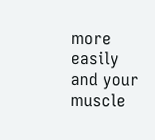more easily and your muscle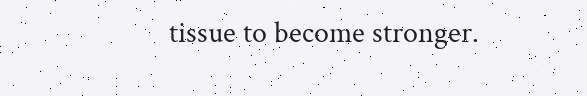tissue to become stronger.